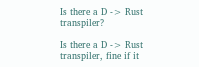Is there a D -> Rust transpiler?

Is there a D -> Rust transpiler, fine if it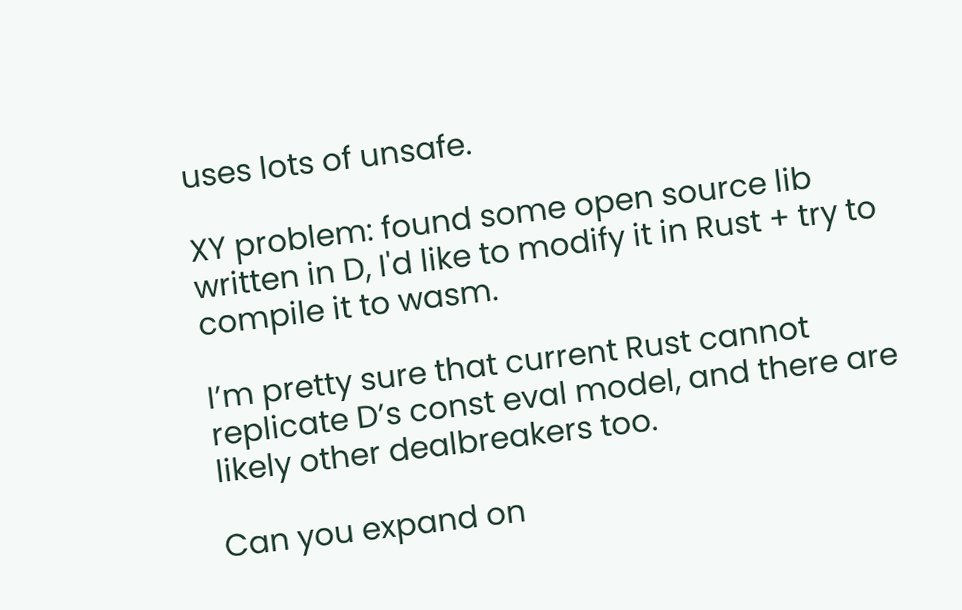uses lots of unsafe.

XY problem: found some open source lib written in D, I'd like to modify it in Rust + try to compile it to wasm.

I’m pretty sure that current Rust cannot replicate D’s const eval model, and there are likely other dealbreakers too.

Can you expand on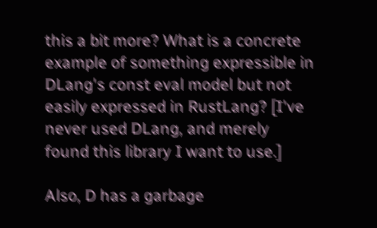this a bit more? What is a concrete example of something expressible in DLang's const eval model but not easily expressed in RustLang? [I've never used DLang, and merely found this library I want to use.]

Also, D has a garbage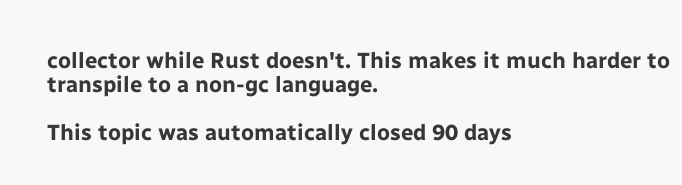collector while Rust doesn't. This makes it much harder to transpile to a non-gc language.

This topic was automatically closed 90 days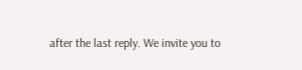after the last reply. We invite you to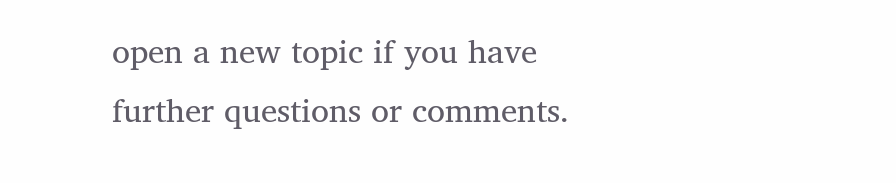open a new topic if you have further questions or comments.